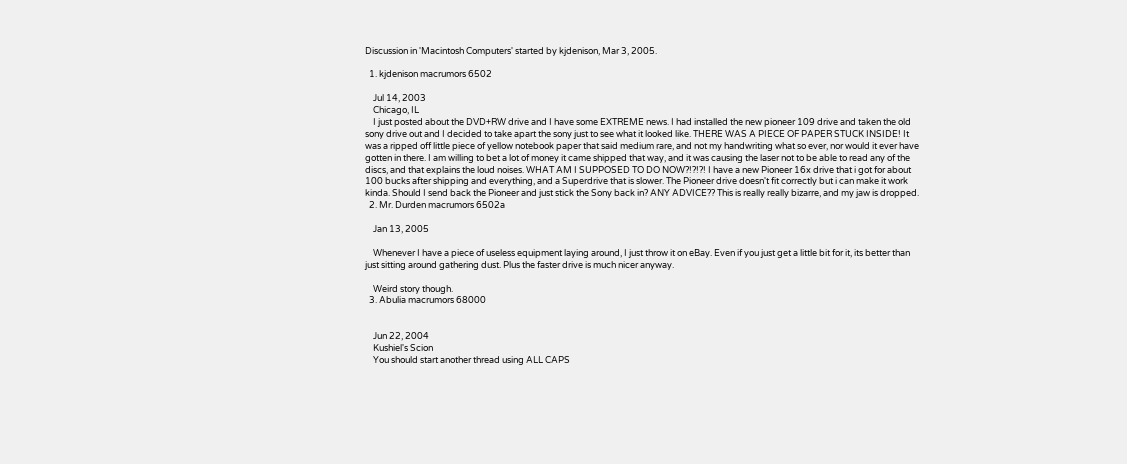Discussion in 'Macintosh Computers' started by kjdenison, Mar 3, 2005.

  1. kjdenison macrumors 6502

    Jul 14, 2003
    Chicago, IL
    I just posted about the DVD+RW drive and I have some EXTREME news. I had installed the new pioneer 109 drive and taken the old sony drive out and I decided to take apart the sony just to see what it looked like. THERE WAS A PIECE OF PAPER STUCK INSIDE! It was a ripped off little piece of yellow notebook paper that said medium rare, and not my handwriting what so ever, nor would it ever have gotten in there. I am willing to bet a lot of money it came shipped that way, and it was causing the laser not to be able to read any of the discs, and that explains the loud noises. WHAT AM I SUPPOSED TO DO NOW?!?!?! I have a new Pioneer 16x drive that i got for about 100 bucks after shipping and everything, and a Superdrive that is slower. The Pioneer drive doesn't fit correctly but i can make it work kinda. Should I send back the Pioneer and just stick the Sony back in? ANY ADVICE?? This is really really bizarre, and my jaw is dropped.
  2. Mr. Durden macrumors 6502a

    Jan 13, 2005

    Whenever I have a piece of useless equipment laying around, I just throw it on eBay. Even if you just get a little bit for it, its better than just sitting around gathering dust. Plus the faster drive is much nicer anyway.

    Weird story though.
  3. Abulia macrumors 68000


    Jun 22, 2004
    Kushiel's Scion
    You should start another thread using ALL CAPS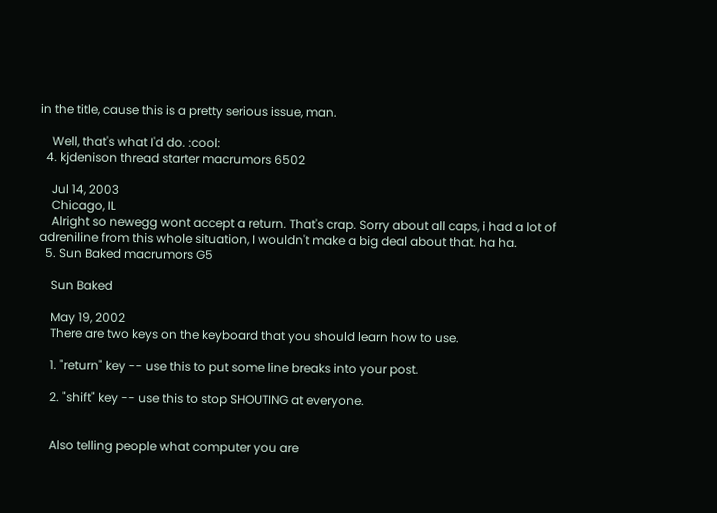in the title, cause this is a pretty serious issue, man.

    Well, that's what I'd do. :cool:
  4. kjdenison thread starter macrumors 6502

    Jul 14, 2003
    Chicago, IL
    Alright so newegg wont accept a return. That's crap. Sorry about all caps, i had a lot of adreniline from this whole situation, I wouldn't make a big deal about that. ha ha.
  5. Sun Baked macrumors G5

    Sun Baked

    May 19, 2002
    There are two keys on the keyboard that you should learn how to use.

    1. "return" key -- use this to put some line breaks into your post.

    2. "shift" key -- use this to stop SHOUTING at everyone.


    Also telling people what computer you are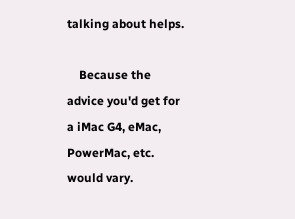talking about helps.

    Because the advice you'd get for a iMac G4, eMac, PowerMac, etc. would vary.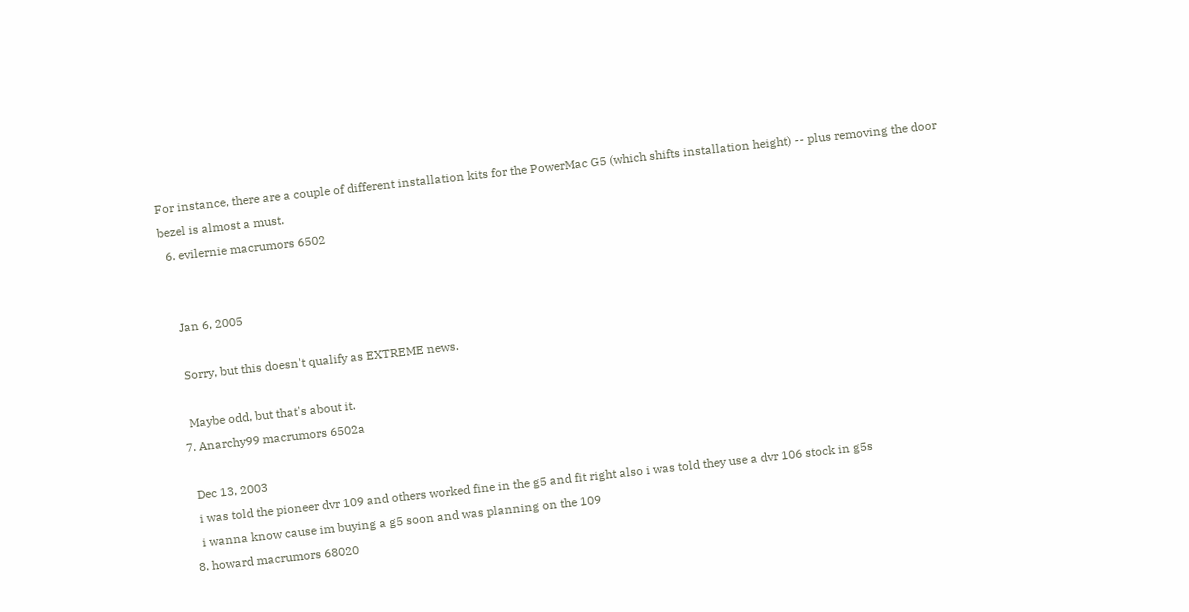For instance, there are a couple of different installation kits for the PowerMac G5 (which shifts installation height) -- plus removing the door bezel is almost a must.
  6. evilernie macrumors 6502


    Jan 6, 2005

    Sorry, but this doesn't qualify as EXTREME news.

    Maybe odd, but that's about it.
  7. Anarchy99 macrumors 6502a

    Dec 13, 2003
    i was told the pioneer dvr 109 and others worked fine in the g5 and fit right also i was told they use a dvr 106 stock in g5s
    i wanna know cause im buying a g5 soon and was planning on the 109
  8. howard macrumors 68020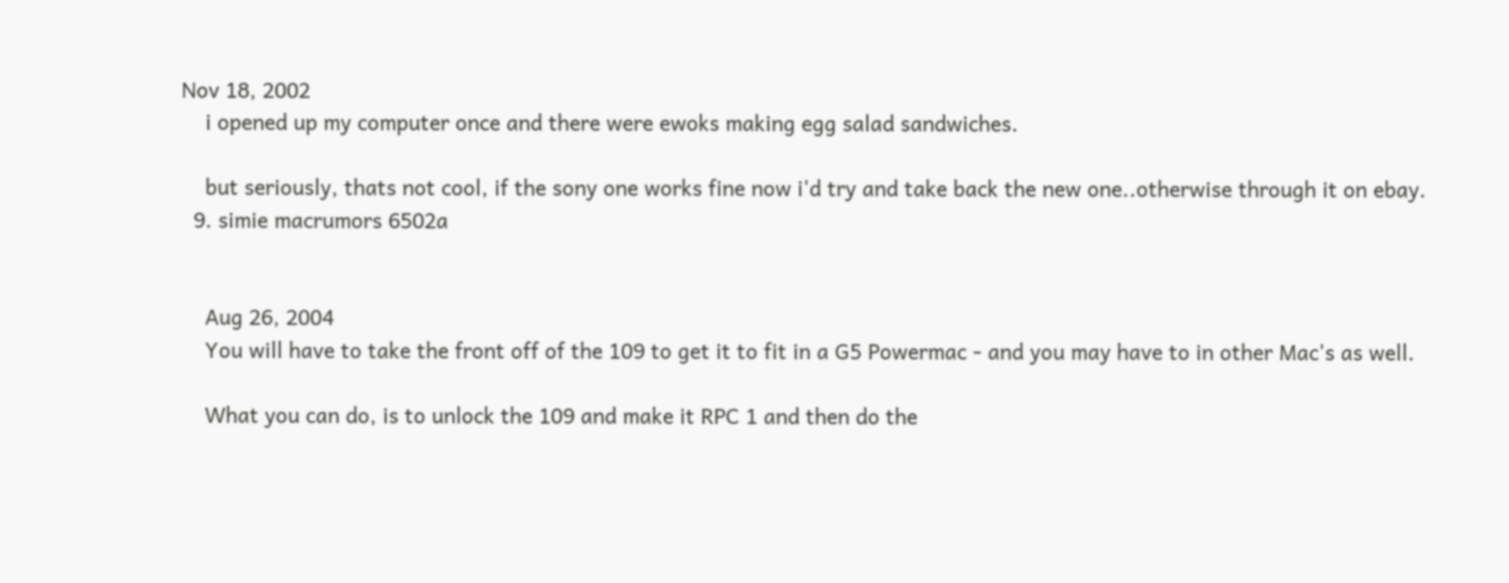Nov 18, 2002
    i opened up my computer once and there were ewoks making egg salad sandwiches.

    but seriously, thats not cool, if the sony one works fine now i'd try and take back the new one..otherwise through it on ebay.
  9. simie macrumors 6502a


    Aug 26, 2004
    You will have to take the front off of the 109 to get it to fit in a G5 Powermac - and you may have to in other Mac's as well.

    What you can do, is to unlock the 109 and make it RPC 1 and then do the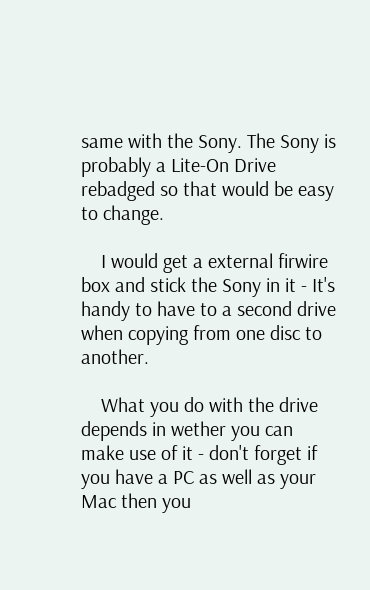same with the Sony. The Sony is probably a Lite-On Drive rebadged so that would be easy to change.

    I would get a external firwire box and stick the Sony in it - It's handy to have to a second drive when copying from one disc to another.

    What you do with the drive depends in wether you can make use of it - don't forget if you have a PC as well as your Mac then you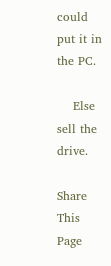could put it in the PC.

    Else sell the drive.

Share This Page